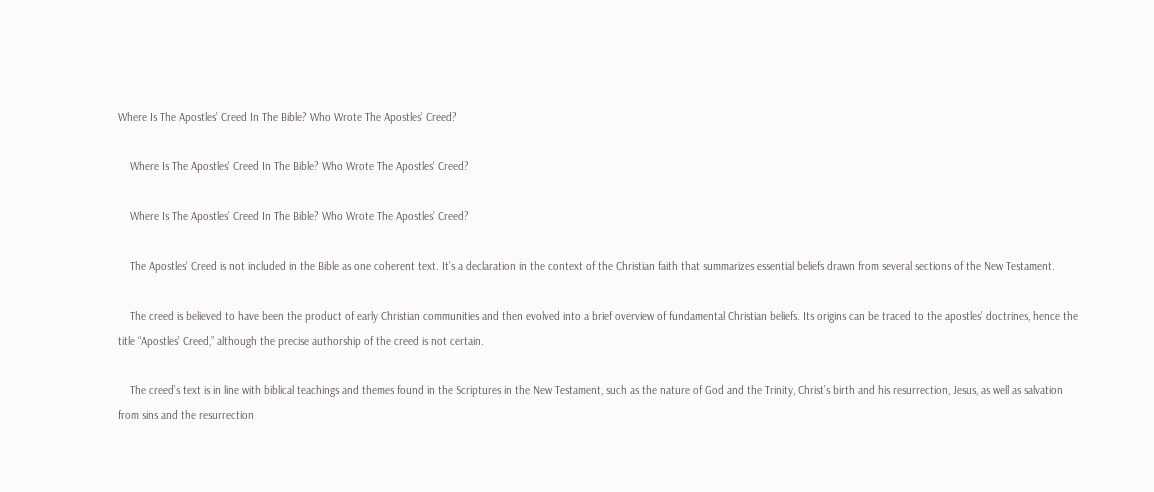Where Is The Apostles’ Creed In The Bible? Who Wrote The Apostles’ Creed?

    Where Is The Apostles' Creed In The Bible? Who Wrote The Apostles' Creed?

    Where Is The Apostles’ Creed In The Bible? Who Wrote The Apostles’ Creed?

    The Apostles’ Creed is not included in the Bible as one coherent text. It’s a declaration in the context of the Christian faith that summarizes essential beliefs drawn from several sections of the New Testament.

    The creed is believed to have been the product of early Christian communities and then evolved into a brief overview of fundamental Christian beliefs. Its origins can be traced to the apostles’ doctrines, hence the title “Apostles’ Creed,” although the precise authorship of the creed is not certain.

    The creed’s text is in line with biblical teachings and themes found in the Scriptures in the New Testament, such as the nature of God and the Trinity, Christ’s birth and his resurrection, Jesus, as well as salvation from sins and the resurrection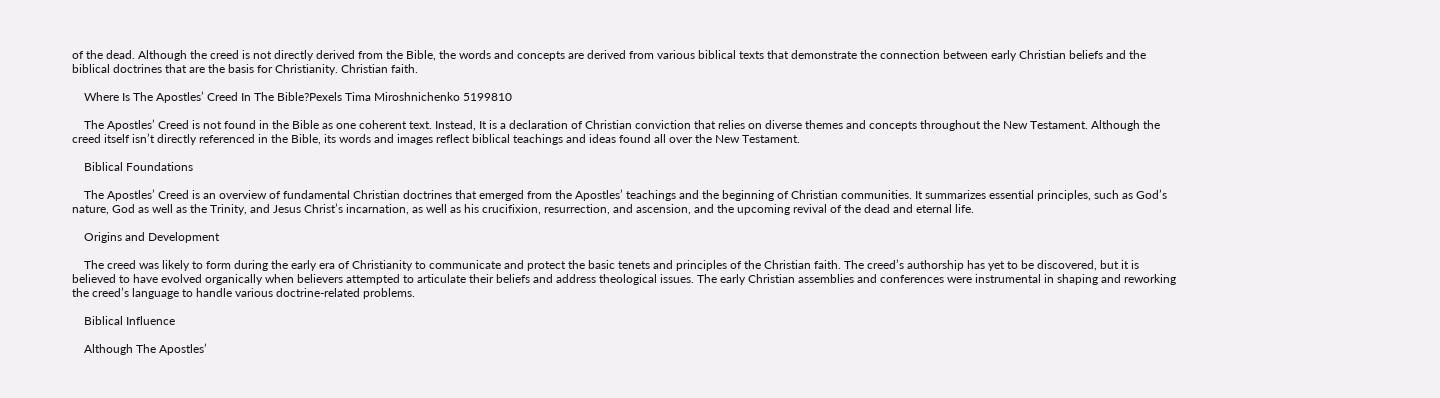of the dead. Although the creed is not directly derived from the Bible, the words and concepts are derived from various biblical texts that demonstrate the connection between early Christian beliefs and the biblical doctrines that are the basis for Christianity. Christian faith.

    Where Is The Apostles’ Creed In The Bible?Pexels Tima Miroshnichenko 5199810

    The Apostles’ Creed is not found in the Bible as one coherent text. Instead, It is a declaration of Christian conviction that relies on diverse themes and concepts throughout the New Testament. Although the creed itself isn’t directly referenced in the Bible, its words and images reflect biblical teachings and ideas found all over the New Testament.

    Biblical Foundations

    The Apostles’ Creed is an overview of fundamental Christian doctrines that emerged from the Apostles’ teachings and the beginning of Christian communities. It summarizes essential principles, such as God’s nature, God as well as the Trinity, and Jesus Christ’s incarnation, as well as his crucifixion, resurrection, and ascension, and the upcoming revival of the dead and eternal life.

    Origins and Development

    The creed was likely to form during the early era of Christianity to communicate and protect the basic tenets and principles of the Christian faith. The creed’s authorship has yet to be discovered, but it is believed to have evolved organically when believers attempted to articulate their beliefs and address theological issues. The early Christian assemblies and conferences were instrumental in shaping and reworking the creed’s language to handle various doctrine-related problems.

    Biblical Influence

    Although The Apostles’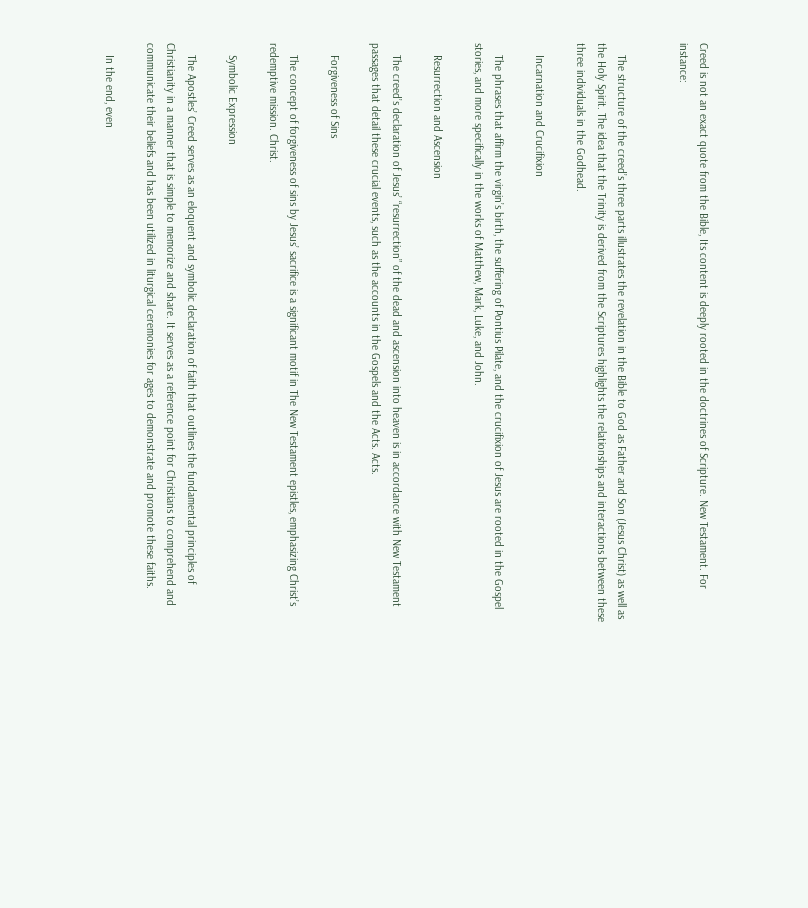Creed is not an exact quote from the Bible, Its content is deeply rooted in the doctrines of Scripture. New Testament. For instance:


    The structure of the creed’s three parts illustrates the revelation in the Bible to God as Father and Son (Jesus Christ) as well as the Holy Spirit. The idea that the Trinity is derived from the Scriptures highlights the relationships and interactions between these three individuals in the Godhead.

    Incarnation and Crucifixion

    The phrases that affirm the virgin’s birth, the suffering of Pontius Pilate, and the crucifixion of Jesus are rooted in the Gospel stories, and more specifically in the works of Matthew, Mark, Luke, and John.

    Resurrection and Ascension

    The creed’s declaration of Jesus’ “resurrection” of the dead and ascension into heaven is in accordance with New Testament passages that detail these crucial events, such as the accounts in the Gospels and the Acts. Acts.

    Forgiveness of Sins

    The concept of forgiveness of sins by Jesus’ sacrifice is a significant motif in The New Testament epistles, emphasizing Christ’s redemptive mission. Christ.

    Symbolic Expression

    The Apostles’ Creed serves as an eloquent and symbolic declaration of faith that outlines the fundamental principles of Christianity in a manner that is simple to memorize and share. It serves as a reference point for Christians to comprehend and communicate their beliefs and has been utilized in liturgical ceremonies for ages to demonstrate and promote these faiths.

    In the end, even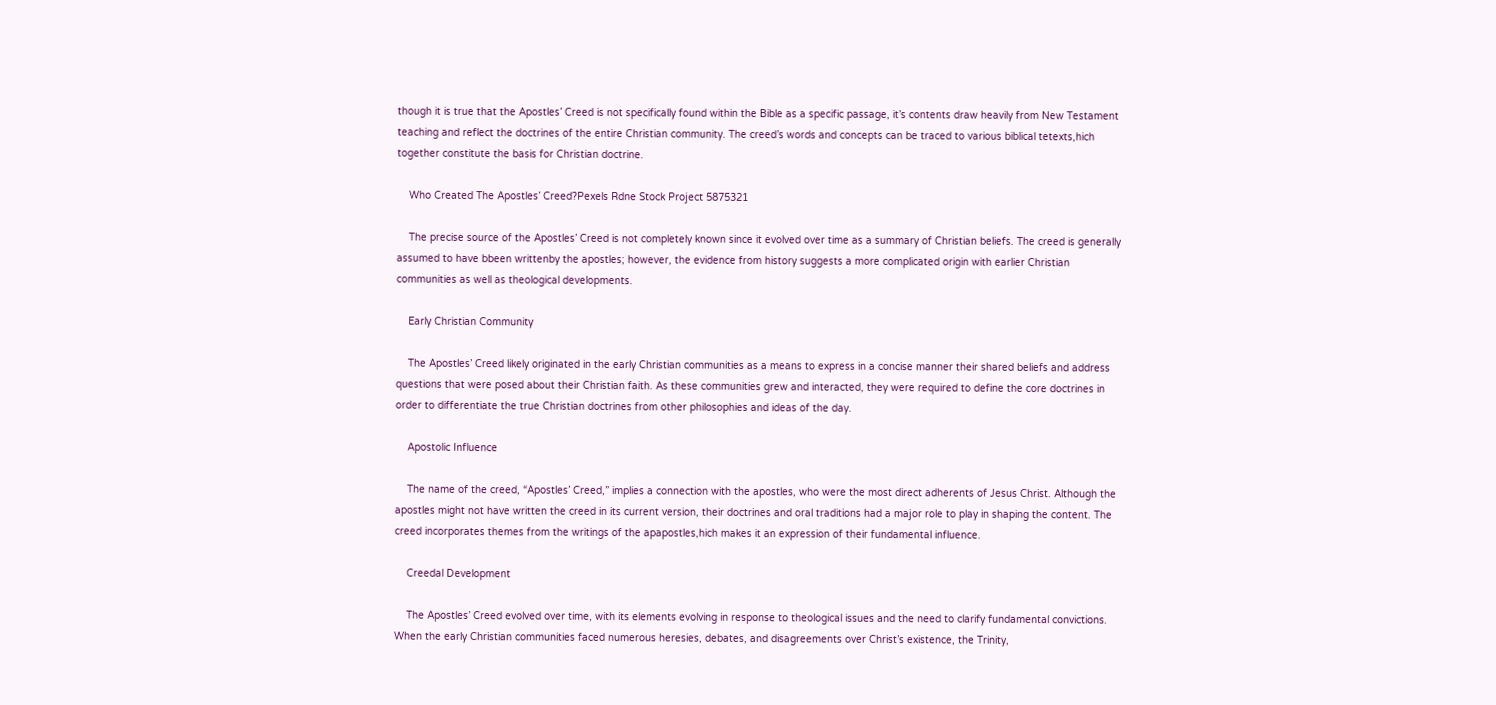though it is true that the Apostles’ Creed is not specifically found within the Bible as a specific passage, it’s contents draw heavily from New Testament teaching and reflect the doctrines of the entire Christian community. The creed’s words and concepts can be traced to various biblical tetexts,hich together constitute the basis for Christian doctrine.

    Who Created The Apostles’ Creed?Pexels Rdne Stock Project 5875321

    The precise source of the Apostles’ Creed is not completely known since it evolved over time as a summary of Christian beliefs. The creed is generally assumed to have bbeen writtenby the apostles; however, the evidence from history suggests a more complicated origin with earlier Christian communities as well as theological developments.

    Early Christian Community

    The Apostles’ Creed likely originated in the early Christian communities as a means to express in a concise manner their shared beliefs and address questions that were posed about their Christian faith. As these communities grew and interacted, they were required to define the core doctrines in order to differentiate the true Christian doctrines from other philosophies and ideas of the day.

    Apostolic Influence

    The name of the creed, “Apostles’ Creed,” implies a connection with the apostles, who were the most direct adherents of Jesus Christ. Although the apostles might not have written the creed in its current version, their doctrines and oral traditions had a major role to play in shaping the content. The creed incorporates themes from the writings of the apapostles,hich makes it an expression of their fundamental influence.

    Creedal Development

    The Apostles’ Creed evolved over time, with its elements evolving in response to theological issues and the need to clarify fundamental convictions. When the early Christian communities faced numerous heresies, debates, and disagreements over Christ’s existence, the Trinity,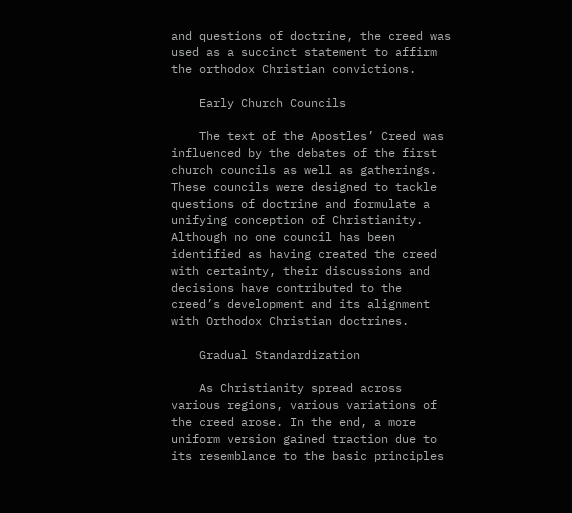and questions of doctrine, the creed was used as a succinct statement to affirm the orthodox Christian convictions.

    Early Church Councils

    The text of the Apostles’ Creed was influenced by the debates of the first church councils as well as gatherings. These councils were designed to tackle questions of doctrine and formulate a unifying conception of Christianity. Although no one council has been identified as having created the creed with certainty, their discussions and decisions have contributed to the creed’s development and its alignment with Orthodox Christian doctrines.

    Gradual Standardization

    As Christianity spread across various regions, various variations of the creed arose. In the end, a more uniform version gained traction due to its resemblance to the basic principles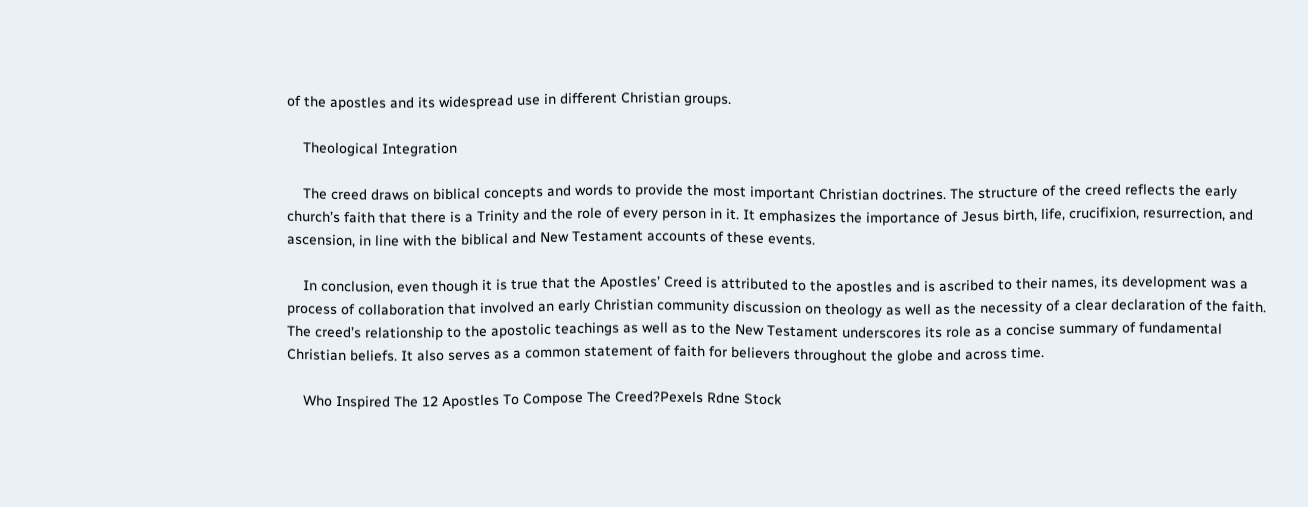of the apostles and its widespread use in different Christian groups.

    Theological Integration

    The creed draws on biblical concepts and words to provide the most important Christian doctrines. The structure of the creed reflects the early church’s faith that there is a Trinity and the role of every person in it. It emphasizes the importance of Jesus birth, life, crucifixion, resurrection, and ascension, in line with the biblical and New Testament accounts of these events.

    In conclusion, even though it is true that the Apostles’ Creed is attributed to the apostles and is ascribed to their names, its development was a process of collaboration that involved an early Christian community discussion on theology as well as the necessity of a clear declaration of the faith. The creed’s relationship to the apostolic teachings as well as to the New Testament underscores its role as a concise summary of fundamental Christian beliefs. It also serves as a common statement of faith for believers throughout the globe and across time.

    Who Inspired The 12 Apostles To Compose The Creed?Pexels Rdne Stock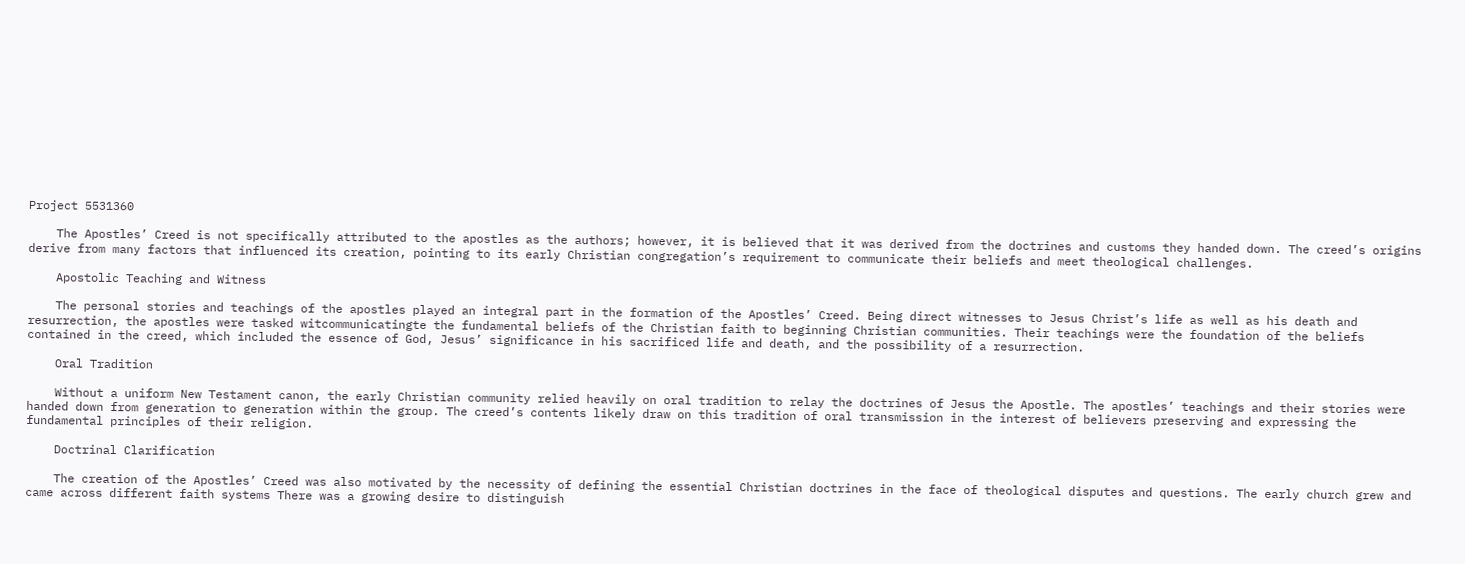Project 5531360

    The Apostles’ Creed is not specifically attributed to the apostles as the authors; however, it is believed that it was derived from the doctrines and customs they handed down. The creed’s origins derive from many factors that influenced its creation, pointing to its early Christian congregation’s requirement to communicate their beliefs and meet theological challenges.

    Apostolic Teaching and Witness

    The personal stories and teachings of the apostles played an integral part in the formation of the Apostles’ Creed. Being direct witnesses to Jesus Christ’s life as well as his death and resurrection, the apostles were tasked witcommunicatingte the fundamental beliefs of the Christian faith to beginning Christian communities. Their teachings were the foundation of the beliefs contained in the creed, which included the essence of God, Jesus’ significance in his sacrificed life and death, and the possibility of a resurrection.

    Oral Tradition

    Without a uniform New Testament canon, the early Christian community relied heavily on oral tradition to relay the doctrines of Jesus the Apostle. The apostles’ teachings and their stories were handed down from generation to generation within the group. The creed’s contents likely draw on this tradition of oral transmission in the interest of believers preserving and expressing the fundamental principles of their religion.

    Doctrinal Clarification

    The creation of the Apostles’ Creed was also motivated by the necessity of defining the essential Christian doctrines in the face of theological disputes and questions. The early church grew and came across different faith systems There was a growing desire to distinguish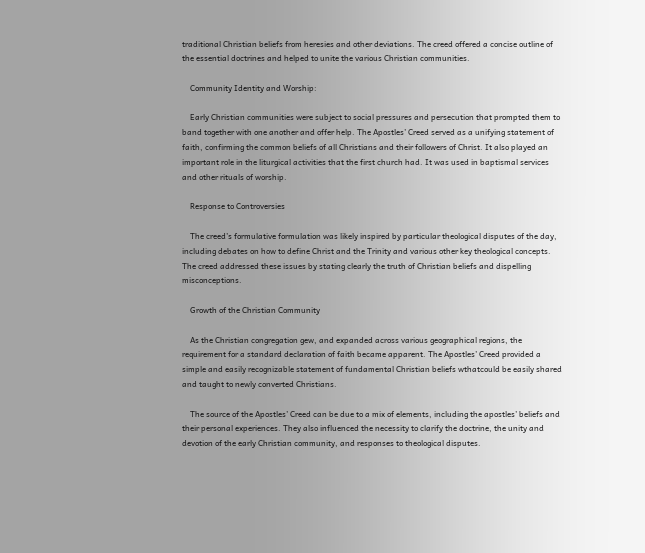traditional Christian beliefs from heresies and other deviations. The creed offered a concise outline of the essential doctrines and helped to unite the various Christian communities.

    Community Identity and Worship:

    Early Christian communities were subject to social pressures and persecution that prompted them to band together with one another and offer help. The Apostles’ Creed served as a unifying statement of faith, confirming the common beliefs of all Christians and their followers of Christ. It also played an important role in the liturgical activities that the first church had. It was used in baptismal services and other rituals of worship.

    Response to Controversies

    The creed’s formulative formulation was likely inspired by particular theological disputes of the day, including debates on how to define Christ and the Trinity and various other key theological concepts. The creed addressed these issues by stating clearly the truth of Christian beliefs and dispelling misconceptions.

    Growth of the Christian Community

    As the Christian congregation gew, and expanded across various geographical regions, the requirement for a standard declaration of faith became apparent. The Apostles’ Creed provided a simple and easily recognizable statement of fundamental Christian beliefs wthatcould be easily shared and taught to newly converted Christians.

    The source of the Apostles’ Creed can be due to a mix of elements, including the apostles’ beliefs and their personal experiences. They also influenced the necessity to clarify the doctrine, the unity and devotion of the early Christian community, and responses to theological disputes.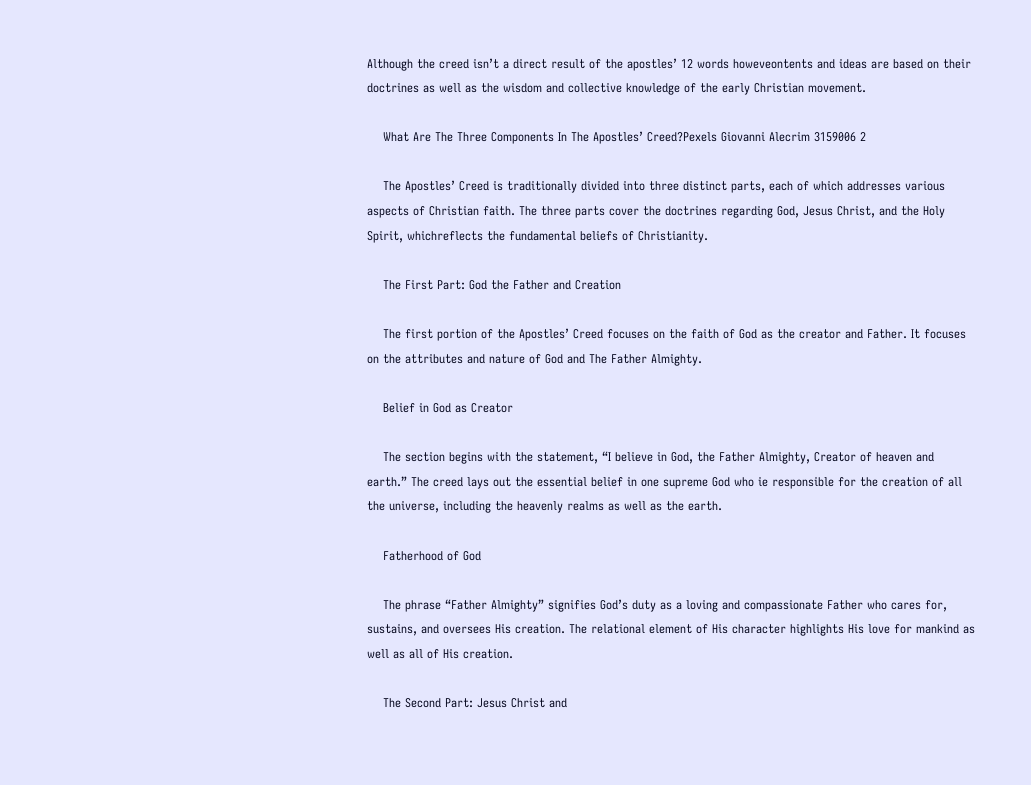Although the creed isn’t a direct result of the apostles’ 12 words howeveontents and ideas are based on their doctrines as well as the wisdom and collective knowledge of the early Christian movement.

    What Are The Three Components In The Apostles’ Creed?Pexels Giovanni Alecrim 3159006 2

    The Apostles’ Creed is traditionally divided into three distinct parts, each of which addresses various aspects of Christian faith. The three parts cover the doctrines regarding God, Jesus Christ, and the Holy Spirit, whichreflects the fundamental beliefs of Christianity.

    The First Part: God the Father and Creation

    The first portion of the Apostles’ Creed focuses on the faith of God as the creator and Father. It focuses on the attributes and nature of God and The Father Almighty.

    Belief in God as Creator

    The section begins with the statement, “I believe in God, the Father Almighty, Creator of heaven and earth.” The creed lays out the essential belief in one supreme God who ie responsible for the creation of all the universe, including the heavenly realms as well as the earth.

    Fatherhood of God

    The phrase “Father Almighty” signifies God’s duty as a loving and compassionate Father who cares for, sustains, and oversees His creation. The relational element of His character highlights His love for mankind as well as all of His creation.

    The Second Part: Jesus Christ and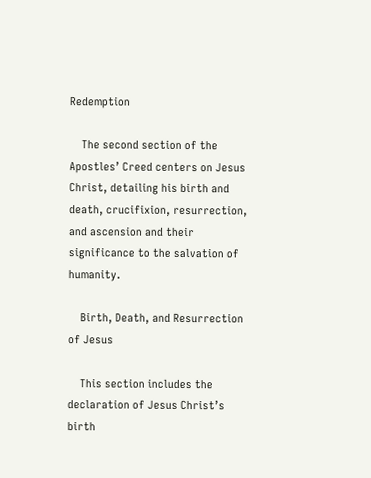Redemption

    The second section of the Apostles’ Creed centers on Jesus Christ, detailing his birth and death, crucifixion, resurrection, and ascension and their significance to the salvation of humanity.

    Birth, Death, and Resurrection of Jesus

    This section includes the declaration of Jesus Christ’s birth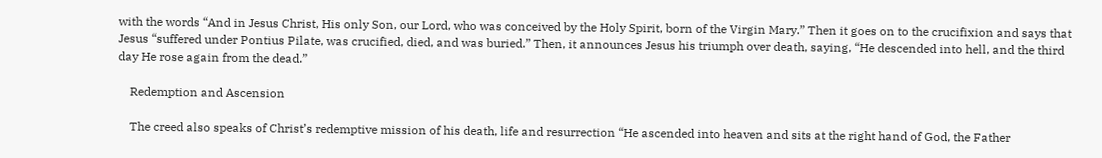with the words “And in Jesus Christ, His only Son, our Lord, who was conceived by the Holy Spirit, born of the Virgin Mary.” Then it goes on to the crucifixion and says that Jesus “suffered under Pontius Pilate, was crucified, died, and was buried.” Then, it announces Jesus his triumph over death, saying, “He descended into hell, and the third day He rose again from the dead.”

    Redemption and Ascension

    The creed also speaks of Christ’s redemptive mission of his death, life and resurrection “He ascended into heaven and sits at the right hand of God, the Father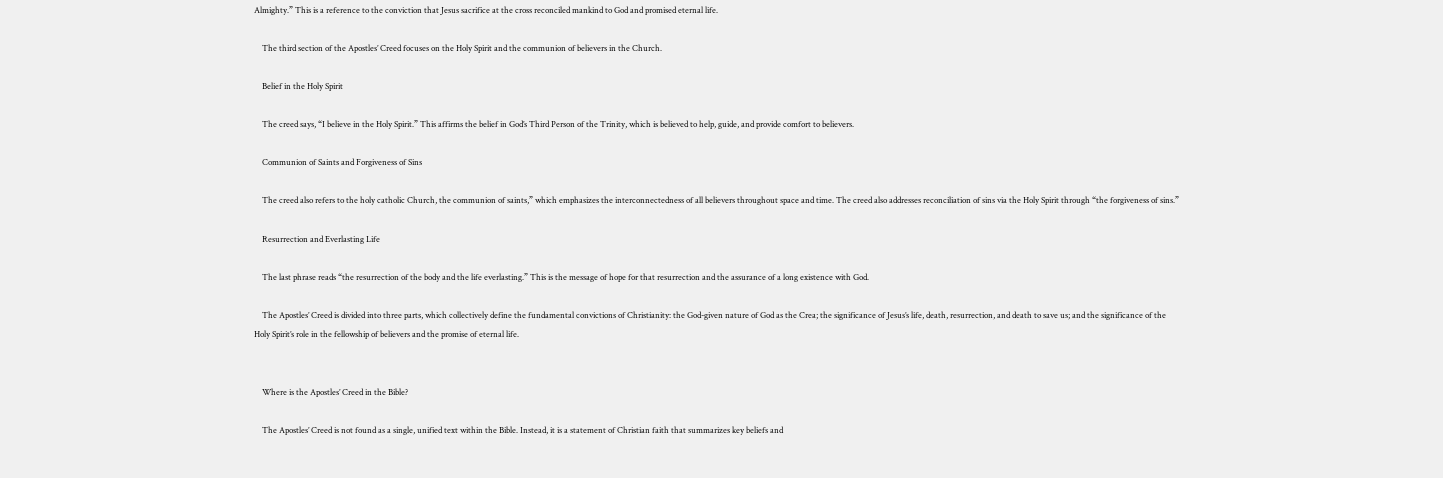Almighty.” This is a reference to the conviction that Jesus sacrifice at the cross reconciled mankind to God and promised eternal life.

    The third section of the Apostles’ Creed focuses on the Holy Spirit and the communion of believers in the Church.

    Belief in the Holy Spirit

    The creed says, “I believe in the Holy Spirit.” This affirms the belief in God’s Third Person of the Trinity, which is believed to help, guide, and provide comfort to believers.

    Communion of Saints and Forgiveness of Sins

    The creed also refers to the holy catholic Church, the communion of saints,” which emphasizes the interconnectedness of all believers throughout space and time. The creed also addresses reconciliation of sins via the Holy Spirit through “the forgiveness of sins.”

    Resurrection and Everlasting Life

    The last phrase reads “the resurrection of the body and the life everlasting.” This is the message of hope for that resurrection and the assurance of a long existence with God.

    The Apostles’ Creed is divided into three parts, which collectively define the fundamental convictions of Christianity: the God-given nature of God as the Crea; the significance of Jesus’s life, death, resurrection, and death to save us; and the significance of the Holy Spirit’s role in the fellowship of believers and the promise of eternal life.


    Where is the Apostles’ Creed in the Bible?

    The Apostles’ Creed is not found as a single, unified text within the Bible. Instead, it is a statement of Christian faith that summarizes key beliefs and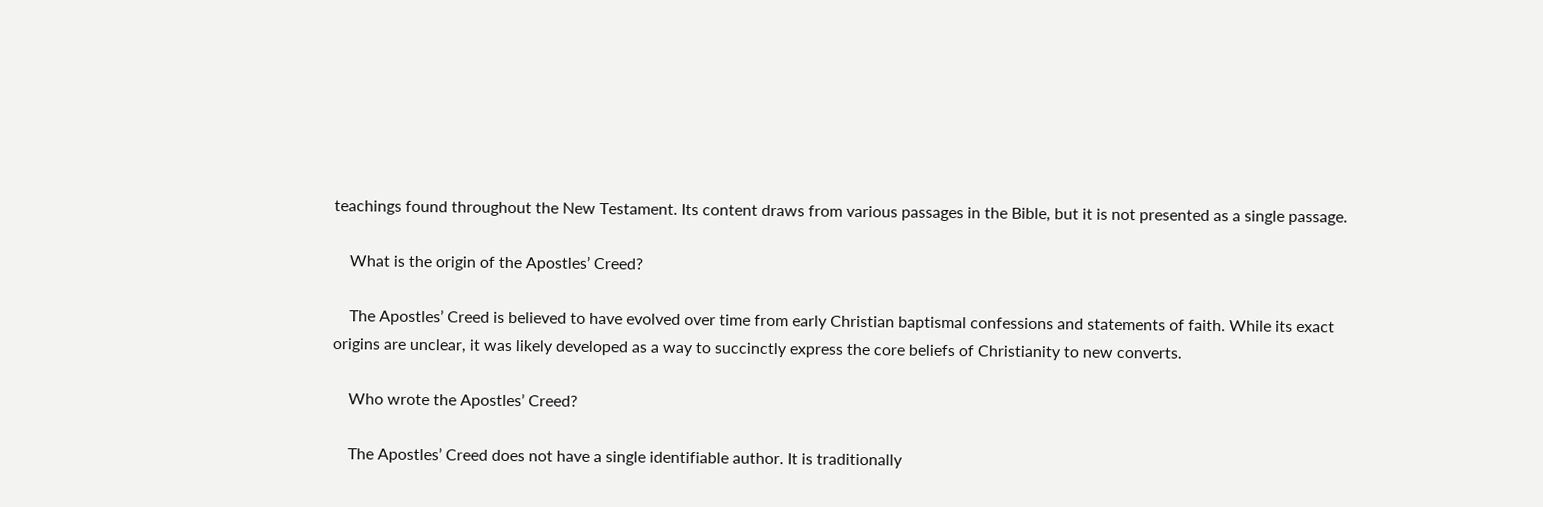teachings found throughout the New Testament. Its content draws from various passages in the Bible, but it is not presented as a single passage.

    What is the origin of the Apostles’ Creed?

    The Apostles’ Creed is believed to have evolved over time from early Christian baptismal confessions and statements of faith. While its exact origins are unclear, it was likely developed as a way to succinctly express the core beliefs of Christianity to new converts.

    Who wrote the Apostles’ Creed?

    The Apostles’ Creed does not have a single identifiable author. It is traditionally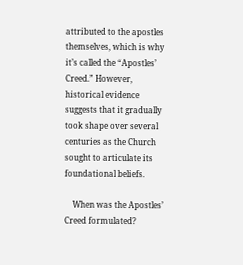attributed to the apostles themselves, which is why it’s called the “Apostles’ Creed.” However, historical evidence suggests that it gradually took shape over several centuries as the Church sought to articulate its foundational beliefs.

    When was the Apostles’ Creed formulated?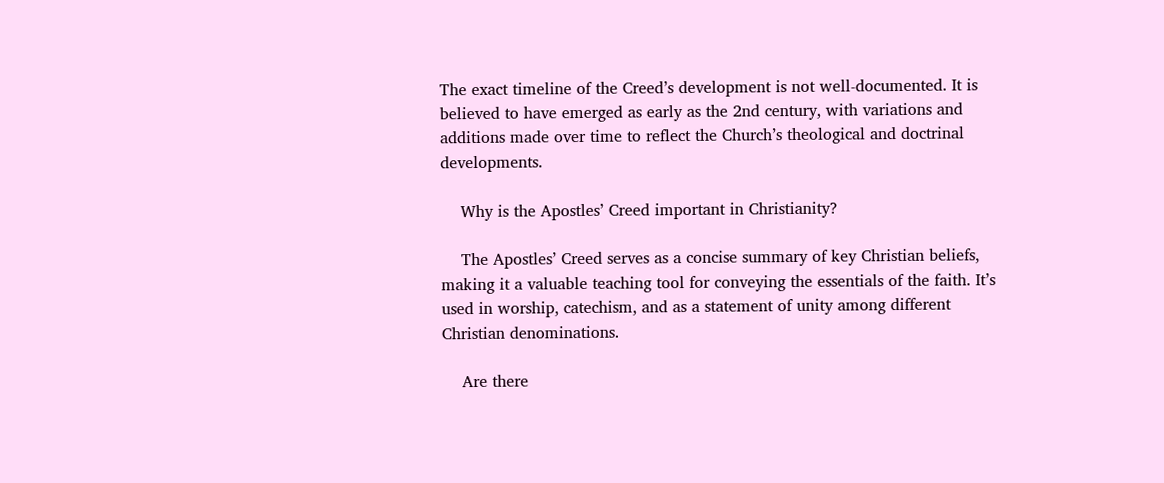The exact timeline of the Creed’s development is not well-documented. It is believed to have emerged as early as the 2nd century, with variations and additions made over time to reflect the Church’s theological and doctrinal developments.

    Why is the Apostles’ Creed important in Christianity?

    The Apostles’ Creed serves as a concise summary of key Christian beliefs, making it a valuable teaching tool for conveying the essentials of the faith. It’s used in worship, catechism, and as a statement of unity among different Christian denominations.

    Are there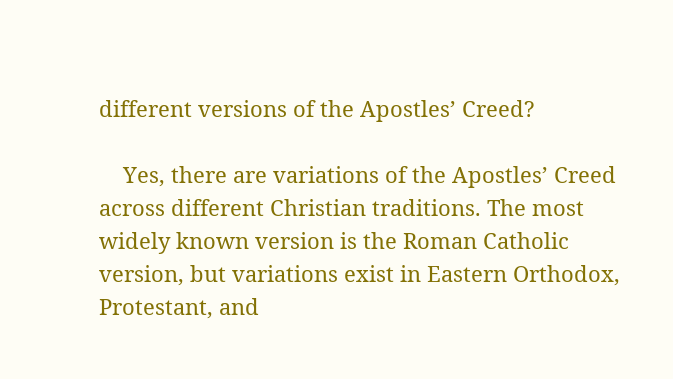different versions of the Apostles’ Creed?

    Yes, there are variations of the Apostles’ Creed across different Christian traditions. The most widely known version is the Roman Catholic version, but variations exist in Eastern Orthodox, Protestant, and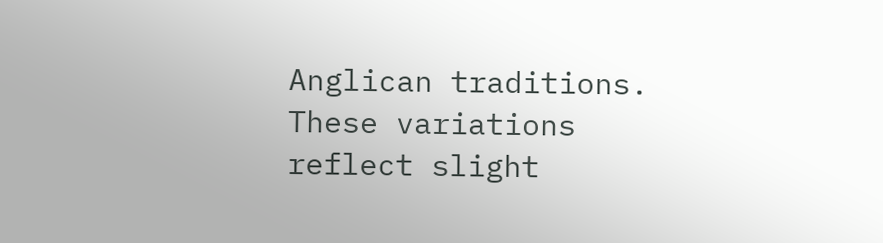Anglican traditions. These variations reflect slight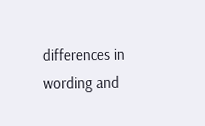differences in wording and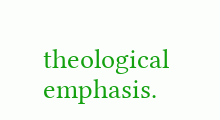theological emphasis.